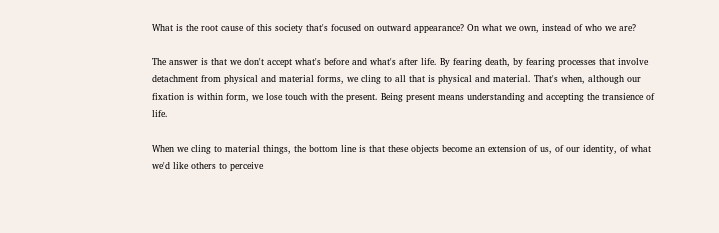What is the root cause of this society that's focused on outward appearance? On what we own, instead of who we are?

The answer is that we don't accept what's before and what's after life. By fearing death, by fearing processes that involve detachment from physical and material forms, we cling to all that is physical and material. That's when, although our fixation is within form, we lose touch with the present. Being present means understanding and accepting the transience of life.

When we cling to material things, the bottom line is that these objects become an extension of us, of our identity, of what we'd like others to perceive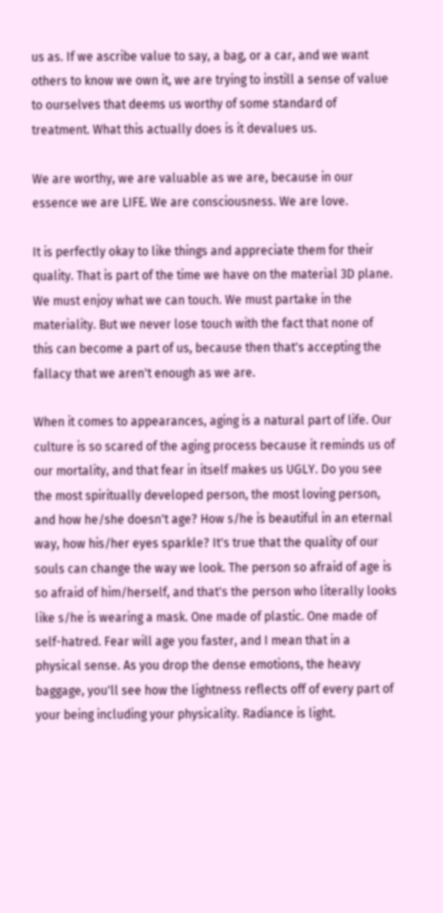us as. If we ascribe value to say, a bag, or a car, and we want others to know we own it, we are trying to instill a sense of value to ourselves that deems us worthy of some standard of treatment. What this actually does is it devalues us.

We are worthy, we are valuable as we are, because in our essence we are LIFE. We are consciousness. We are love.

It is perfectly okay to like things and appreciate them for their quality. That is part of the time we have on the material 3D plane. We must enjoy what we can touch. We must partake in the materiality. But we never lose touch with the fact that none of this can become a part of us, because then that's accepting the fallacy that we aren't enough as we are.

When it comes to appearances, aging is a natural part of life. Our culture is so scared of the aging process because it reminds us of our mortality, and that fear in itself makes us UGLY. Do you see the most spiritually developed person, the most loving person, and how he/she doesn't age? How s/he is beautiful in an eternal way, how his/her eyes sparkle? It's true that the quality of our souls can change the way we look. The person so afraid of age is so afraid of him/herself, and that's the person who literally looks like s/he is wearing a mask. One made of plastic. One made of self-hatred. Fear will age you faster, and I mean that in a physical sense. As you drop the dense emotions, the heavy baggage, you'll see how the lightness reflects off of every part of your being including your physicality. Radiance is light.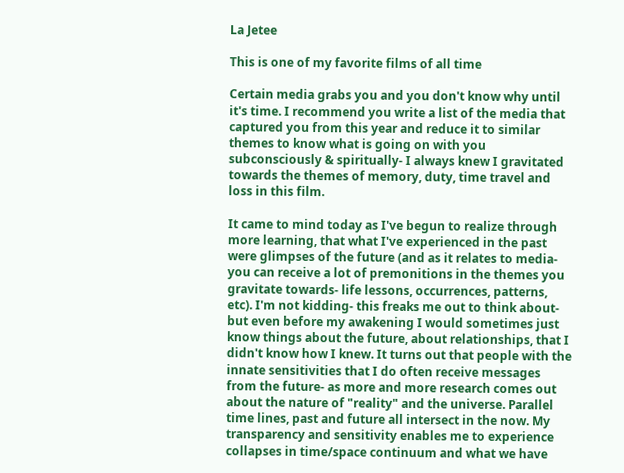La Jetee

This is one of my favorite films of all time

Certain media grabs you and you don't know why until it's time. I recommend you write a list of the media that captured you from this year and reduce it to similar themes to know what is going on with you subconsciously & spiritually- I always knew I gravitated towards the themes of memory, duty, time travel and loss in this film.

It came to mind today as I've begun to realize through more learning, that what I've experienced in the past were glimpses of the future (and as it relates to media- you can receive a lot of premonitions in the themes you gravitate towards- life lessons, occurrences, patterns, etc). I'm not kidding- this freaks me out to think about- but even before my awakening I would sometimes just know things about the future, about relationships, that I didn't know how I knew. It turns out that people with the innate sensitivities that I do often receive messages from the future- as more and more research comes out about the nature of "reality" and the universe. Parallel time lines, past and future all intersect in the now. My transparency and sensitivity enables me to experience collapses in time/space continuum and what we have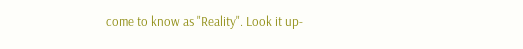come to know as "Reality". Look it up-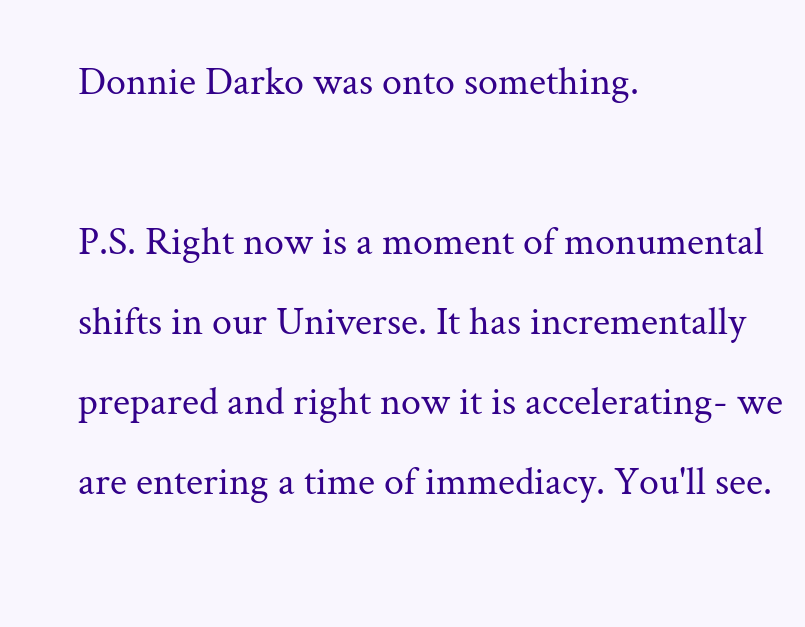Donnie Darko was onto something.

P.S. Right now is a moment of monumental shifts in our Universe. It has incrementally prepared and right now it is accelerating- we are entering a time of immediacy. You'll see.